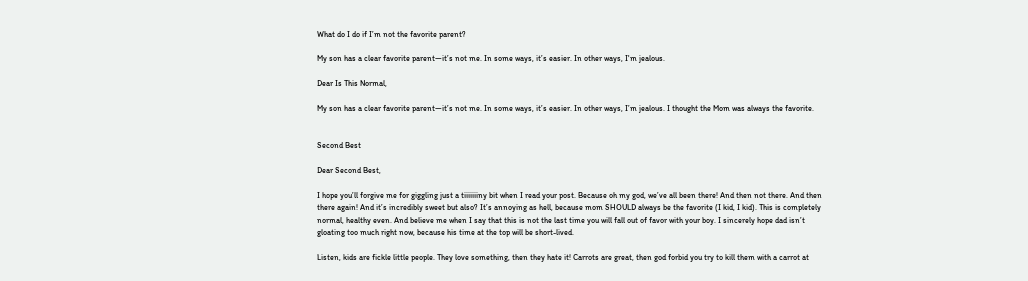What do I do if I’m not the favorite parent?

My son has a clear favorite parent—it’s not me. In some ways, it’s easier. In other ways, I'm jealous.

Dear Is This Normal,

My son has a clear favorite parent—it’s not me. In some ways, it’s easier. In other ways, I’m jealous. I thought the Mom was always the favorite.


Second Best

Dear Second Best,

I hope you’ll forgive me for giggling just a tiiiiiiiny bit when I read your post. Because oh my god, we’ve all been there! And then not there. And then there again! And it’s incredibly sweet but also? It’s annoying as hell, because mom SHOULD always be the favorite (I kid, I kid). This is completely normal, healthy even. And believe me when I say that this is not the last time you will fall out of favor with your boy. I sincerely hope dad isn’t gloating too much right now, because his time at the top will be short-lived.

Listen, kids are fickle little people. They love something, then they hate it! Carrots are great, then god forbid you try to kill them with a carrot at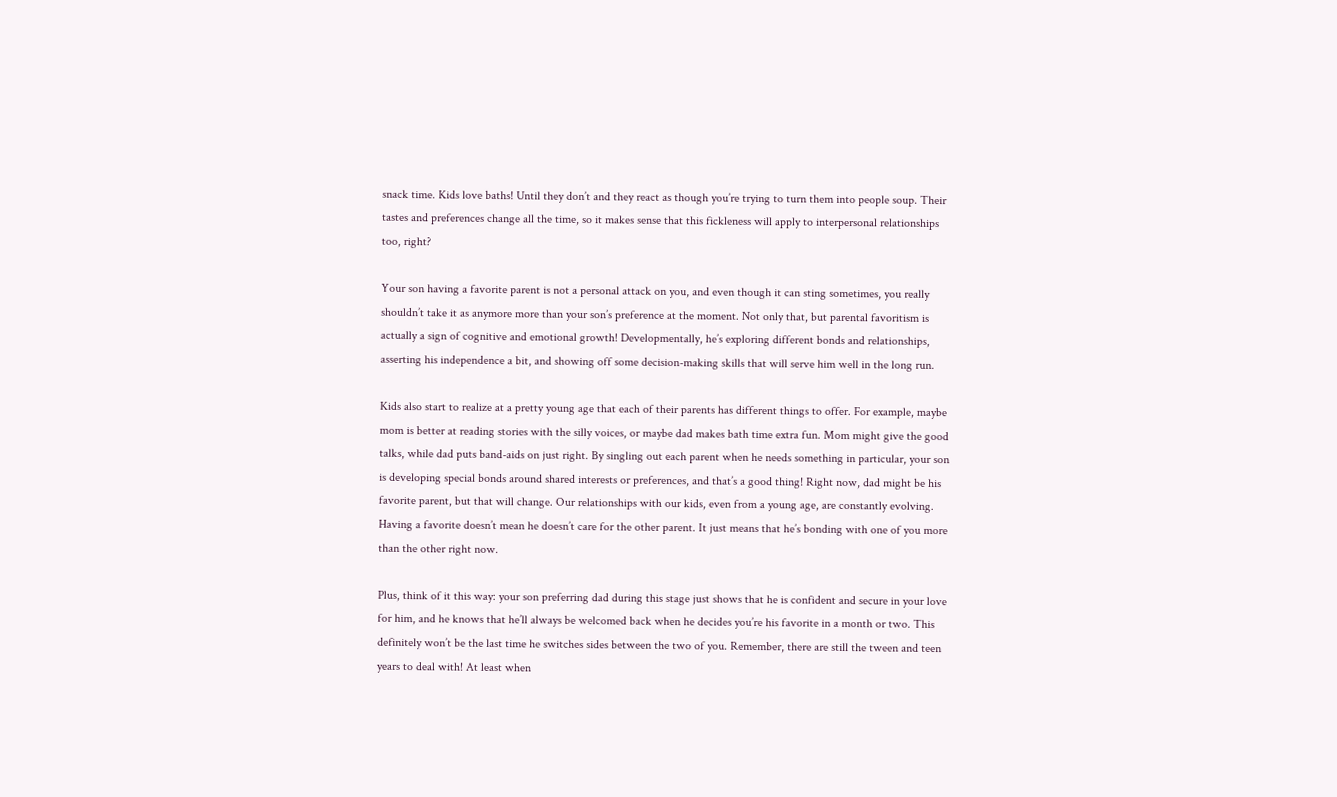snack time. Kids love baths! Until they don’t and they react as though you’re trying to turn them into people soup. Their tastes and preferences change all the time, so it makes sense that this fickleness will apply to interpersonal relationships too, right?

Your son having a favorite parent is not a personal attack on you, and even though it can sting sometimes, you really shouldn’t take it as anymore more than your son’s preference at the moment. Not only that, but parental favoritism is actually a sign of cognitive and emotional growth! Developmentally, he’s exploring different bonds and relationships, asserting his independence a bit, and showing off some decision-making skills that will serve him well in the long run.

Kids also start to realize at a pretty young age that each of their parents has different things to offer. For example, maybe mom is better at reading stories with the silly voices, or maybe dad makes bath time extra fun. Mom might give the good talks, while dad puts band-aids on just right. By singling out each parent when he needs something in particular, your son is developing special bonds around shared interests or preferences, and that’s a good thing! Right now, dad might be his favorite parent, but that will change. Our relationships with our kids, even from a young age, are constantly evolving. Having a favorite doesn’t mean he doesn’t care for the other parent. It just means that he’s bonding with one of you more than the other right now.

Plus, think of it this way: your son preferring dad during this stage just shows that he is confident and secure in your love for him, and he knows that he’ll always be welcomed back when he decides you’re his favorite in a month or two. This definitely won’t be the last time he switches sides between the two of you. Remember, there are still the tween and teen years to deal with! At least when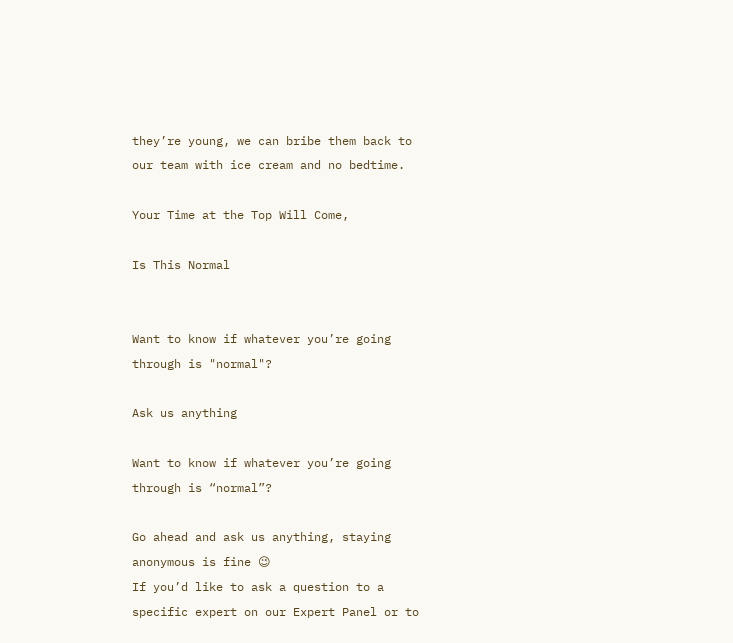they’re young, we can bribe them back to our team with ice cream and no bedtime.

Your Time at the Top Will Come,

Is This Normal


Want to know if whatever you’re going through is "normal"?

Ask us anything

Want to know if whatever you’re going through is “normal”?

Go ahead and ask us anything, staying anonymous is fine 😉
If you’d like to ask a question to a specific expert on our Expert Panel or to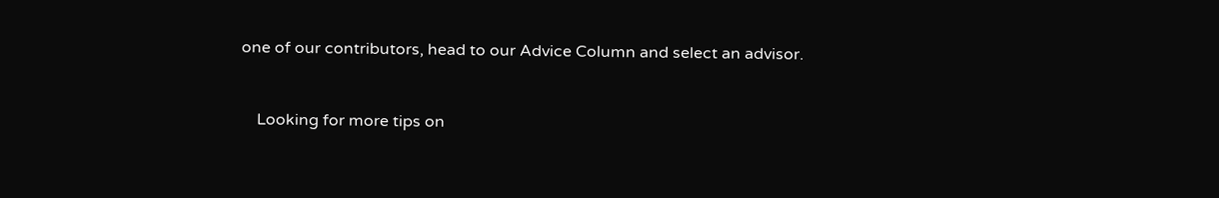one of our contributors, head to our Advice Column and select an advisor.


    Looking for more tips on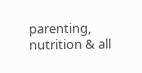parenting, nutrition & all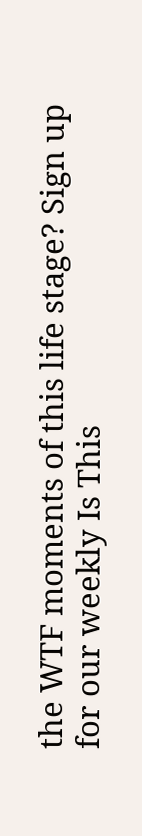the WTF moments of this life stage? Sign up for our weekly Is This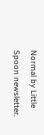Normal by Little Spoon newsletter.